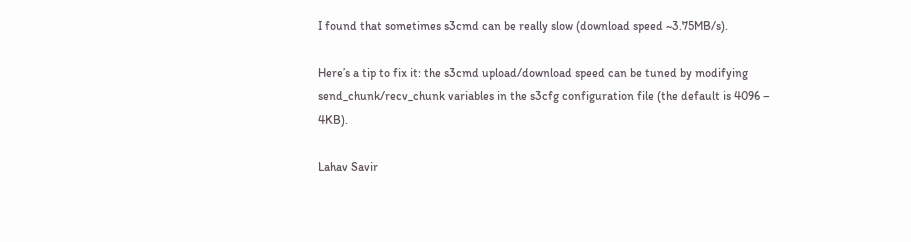I found that sometimes s3cmd can be really slow (download speed ~3.75MB/s).

Here’s a tip to fix it: the s3cmd upload/download speed can be tuned by modifying send_chunk/recv_chunk variables in the s3cfg configuration file (the default is 4096 – 4KB).

Lahav Savir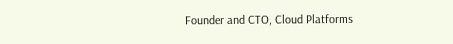Founder and CTO, Cloud Platforms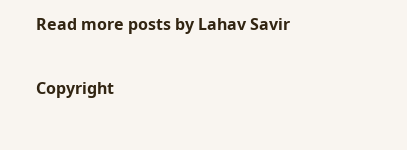Read more posts by Lahav Savir

Copyright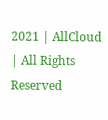2021 | AllCloud | All Rights Reserved